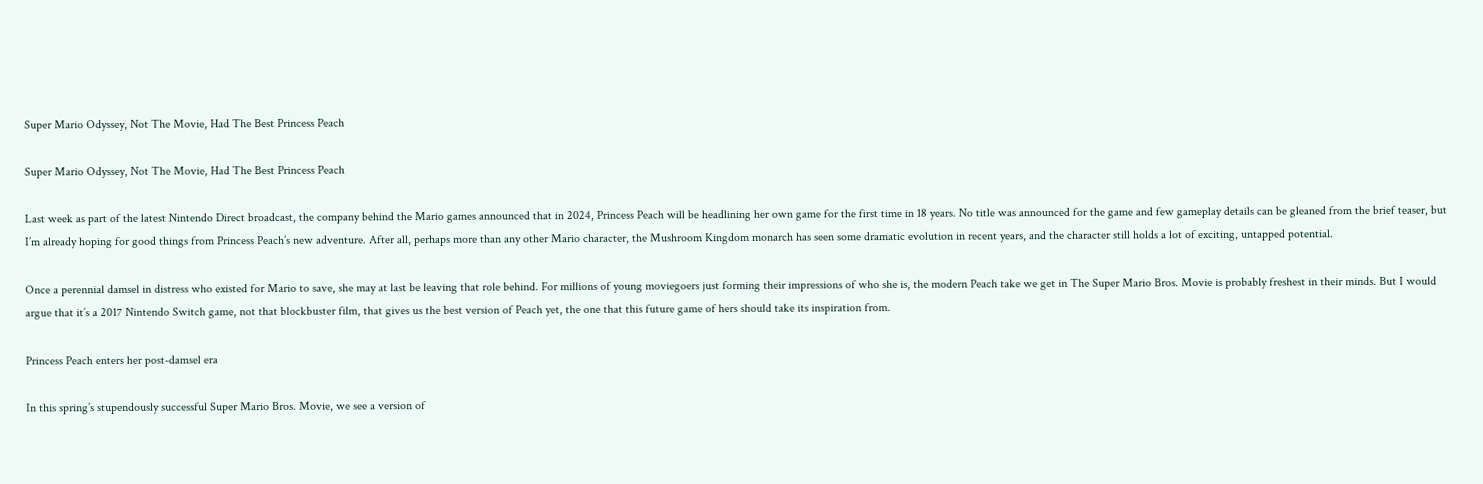Super Mario Odyssey, Not The Movie, Had The Best Princess Peach

Super Mario Odyssey, Not The Movie, Had The Best Princess Peach

Last week as part of the latest Nintendo Direct broadcast, the company behind the Mario games announced that in 2024, Princess Peach will be headlining her own game for the first time in 18 years. No title was announced for the game and few gameplay details can be gleaned from the brief teaser, but I’m already hoping for good things from Princess Peach’s new adventure. After all, perhaps more than any other Mario character, the Mushroom Kingdom monarch has seen some dramatic evolution in recent years, and the character still holds a lot of exciting, untapped potential.

Once a perennial damsel in distress who existed for Mario to save, she may at last be leaving that role behind. For millions of young moviegoers just forming their impressions of who she is, the modern Peach take we get in The Super Mario Bros. Movie is probably freshest in their minds. But I would argue that it’s a 2017 Nintendo Switch game, not that blockbuster film, that gives us the best version of Peach yet, the one that this future game of hers should take its inspiration from.

Princess Peach enters her post-damsel era

In this spring’s stupendously successful Super Mario Bros. Movie, we see a version of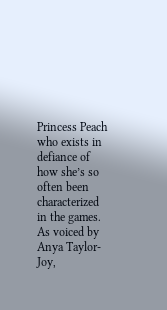Princess Peach who exists in defiance of how she’s so often been characterized in the games. As voiced by Anya Taylor-Joy,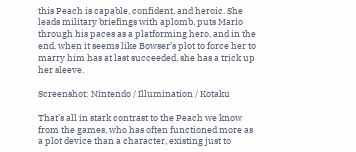this Peach is capable, confident, and heroic. She leads military briefings with aplomb, puts Mario through his paces as a platforming hero, and in the end, when it seems like Bowser’s plot to force her to marry him has at last succeeded, she has a trick up her sleeve.

Screenshot: Nintendo / Illumination / Kotaku

That’s all in stark contrast to the Peach we know from the games, who has often functioned more as a plot device than a character, existing just to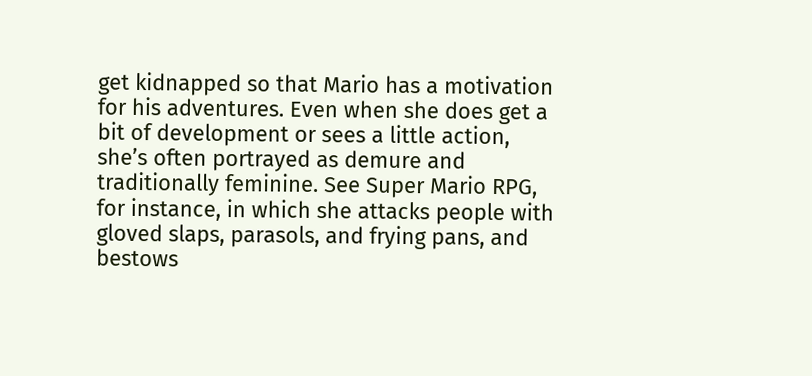get kidnapped so that Mario has a motivation for his adventures. Even when she does get a bit of development or sees a little action, she’s often portrayed as demure and traditionally feminine. See Super Mario RPG, for instance, in which she attacks people with gloved slaps, parasols, and frying pans, and bestows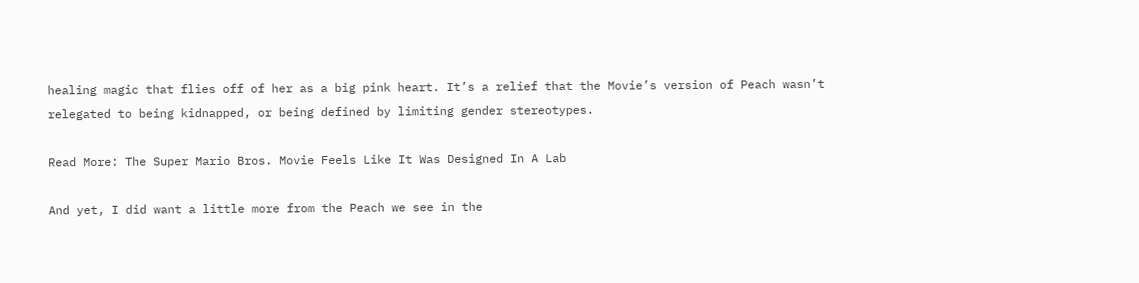healing magic that flies off of her as a big pink heart. It’s a relief that the Movie’s version of Peach wasn’t relegated to being kidnapped, or being defined by limiting gender stereotypes.

Read More: The Super Mario Bros. Movie Feels Like It Was Designed In A Lab

And yet, I did want a little more from the Peach we see in the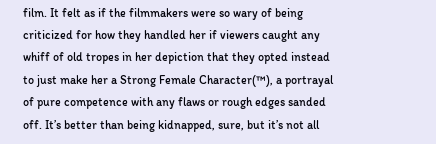film. It felt as if the filmmakers were so wary of being criticized for how they handled her if viewers caught any whiff of old tropes in her depiction that they opted instead to just make her a Strong Female Character(™), a portrayal of pure competence with any flaws or rough edges sanded off. It’s better than being kidnapped, sure, but it’s not all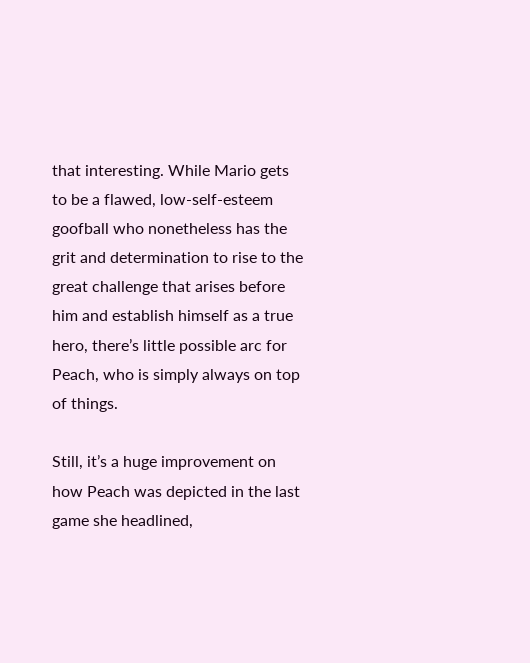that interesting. While Mario gets to be a flawed, low-self-esteem goofball who nonetheless has the grit and determination to rise to the great challenge that arises before him and establish himself as a true hero, there’s little possible arc for Peach, who is simply always on top of things.

Still, it’s a huge improvement on how Peach was depicted in the last game she headlined,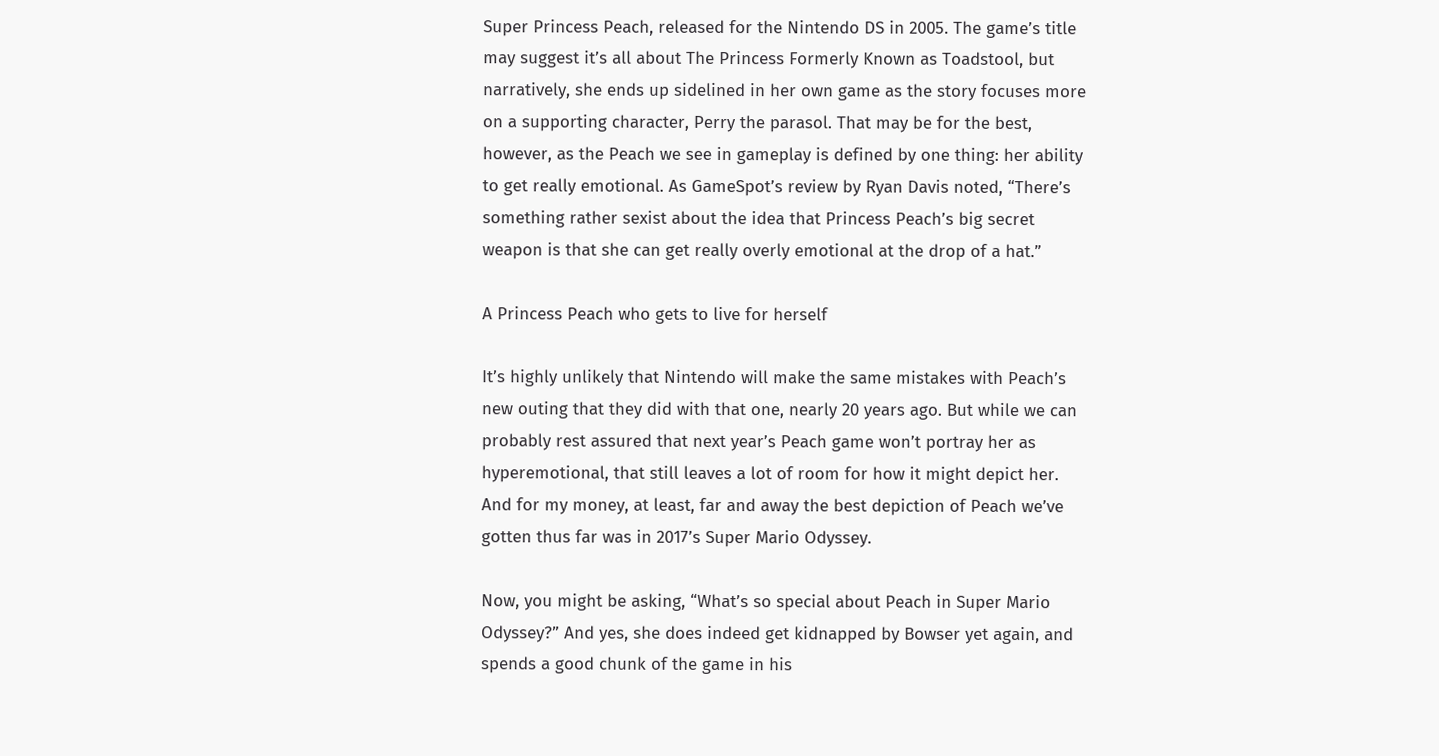Super Princess Peach, released for the Nintendo DS in 2005. The game’s title may suggest it’s all about The Princess Formerly Known as Toadstool, but narratively, she ends up sidelined in her own game as the story focuses more on a supporting character, Perry the parasol. That may be for the best, however, as the Peach we see in gameplay is defined by one thing: her ability to get really emotional. As GameSpot’s review by Ryan Davis noted, “There’s something rather sexist about the idea that Princess Peach’s big secret weapon is that she can get really overly emotional at the drop of a hat.”

A Princess Peach who gets to live for herself

It’s highly unlikely that Nintendo will make the same mistakes with Peach’s new outing that they did with that one, nearly 20 years ago. But while we can probably rest assured that next year’s Peach game won’t portray her as hyperemotional, that still leaves a lot of room for how it might depict her. And for my money, at least, far and away the best depiction of Peach we’ve gotten thus far was in 2017’s Super Mario Odyssey.

Now, you might be asking, “What’s so special about Peach in Super Mario Odyssey?” And yes, she does indeed get kidnapped by Bowser yet again, and spends a good chunk of the game in his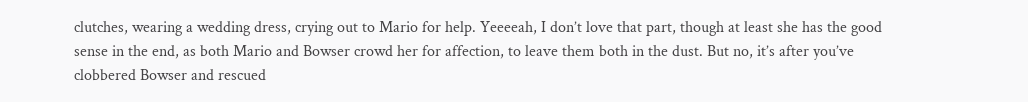clutches, wearing a wedding dress, crying out to Mario for help. Yeeeeah, I don’t love that part, though at least she has the good sense in the end, as both Mario and Bowser crowd her for affection, to leave them both in the dust. But no, it’s after you’ve clobbered Bowser and rescued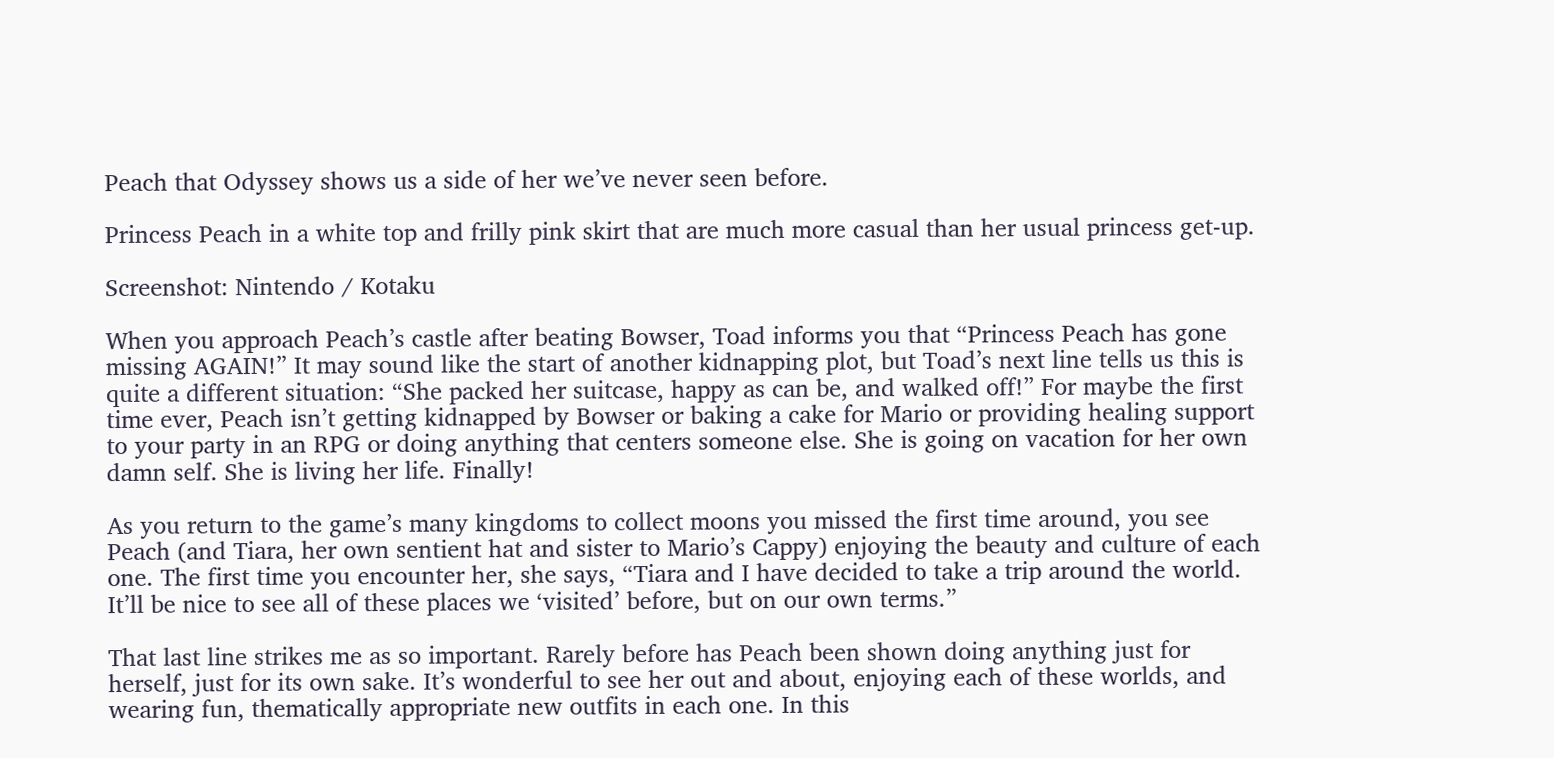Peach that Odyssey shows us a side of her we’ve never seen before.

Princess Peach in a white top and frilly pink skirt that are much more casual than her usual princess get-up.

Screenshot: Nintendo / Kotaku

When you approach Peach’s castle after beating Bowser, Toad informs you that “Princess Peach has gone missing AGAIN!” It may sound like the start of another kidnapping plot, but Toad’s next line tells us this is quite a different situation: “She packed her suitcase, happy as can be, and walked off!” For maybe the first time ever, Peach isn’t getting kidnapped by Bowser or baking a cake for Mario or providing healing support to your party in an RPG or doing anything that centers someone else. She is going on vacation for her own damn self. She is living her life. Finally!

As you return to the game’s many kingdoms to collect moons you missed the first time around, you see Peach (and Tiara, her own sentient hat and sister to Mario’s Cappy) enjoying the beauty and culture of each one. The first time you encounter her, she says, “Tiara and I have decided to take a trip around the world. It’ll be nice to see all of these places we ‘visited’ before, but on our own terms.”

That last line strikes me as so important. Rarely before has Peach been shown doing anything just for herself, just for its own sake. It’s wonderful to see her out and about, enjoying each of these worlds, and wearing fun, thematically appropriate new outfits in each one. In this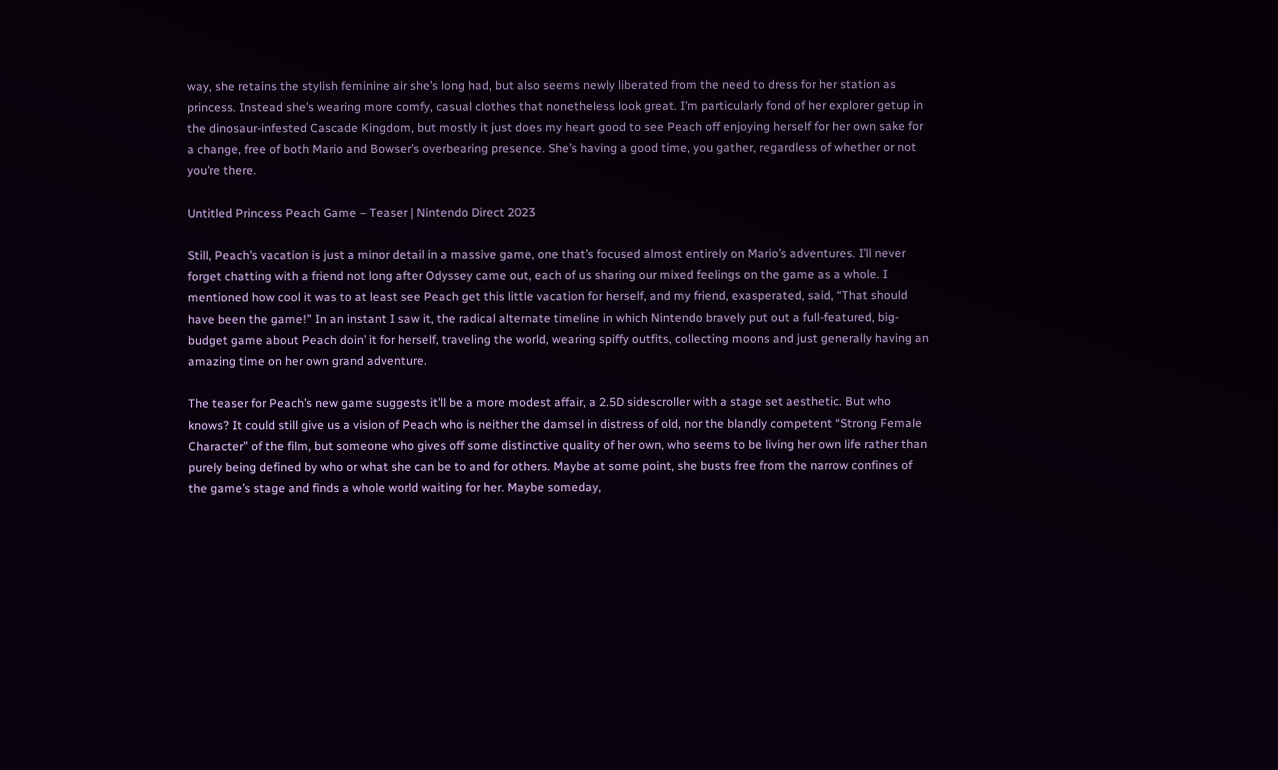way, she retains the stylish feminine air she’s long had, but also seems newly liberated from the need to dress for her station as princess. Instead she’s wearing more comfy, casual clothes that nonetheless look great. I’m particularly fond of her explorer getup in the dinosaur-infested Cascade Kingdom, but mostly it just does my heart good to see Peach off enjoying herself for her own sake for a change, free of both Mario and Bowser’s overbearing presence. She’s having a good time, you gather, regardless of whether or not you’re there.

Untitled Princess Peach Game – Teaser | Nintendo Direct 2023

Still, Peach’s vacation is just a minor detail in a massive game, one that’s focused almost entirely on Mario’s adventures. I’ll never forget chatting with a friend not long after Odyssey came out, each of us sharing our mixed feelings on the game as a whole. I mentioned how cool it was to at least see Peach get this little vacation for herself, and my friend, exasperated, said, “That should have been the game!” In an instant I saw it, the radical alternate timeline in which Nintendo bravely put out a full-featured, big-budget game about Peach doin’ it for herself, traveling the world, wearing spiffy outfits, collecting moons and just generally having an amazing time on her own grand adventure.

The teaser for Peach’s new game suggests it’ll be a more modest affair, a 2.5D sidescroller with a stage set aesthetic. But who knows? It could still give us a vision of Peach who is neither the damsel in distress of old, nor the blandly competent “Strong Female Character” of the film, but someone who gives off some distinctive quality of her own, who seems to be living her own life rather than purely being defined by who or what she can be to and for others. Maybe at some point, she busts free from the narrow confines of the game’s stage and finds a whole world waiting for her. Maybe someday,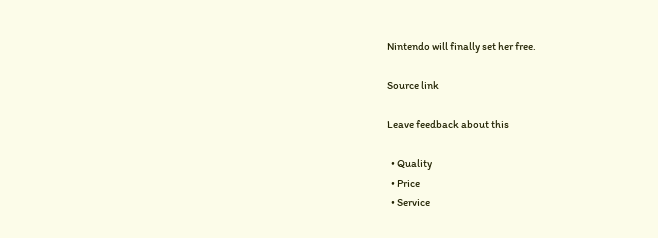Nintendo will finally set her free.

Source link

Leave feedback about this

  • Quality
  • Price
  • Service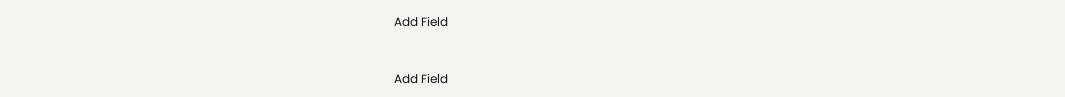Add Field


Add Field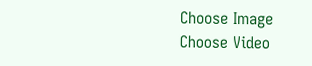Choose Image
Choose Video